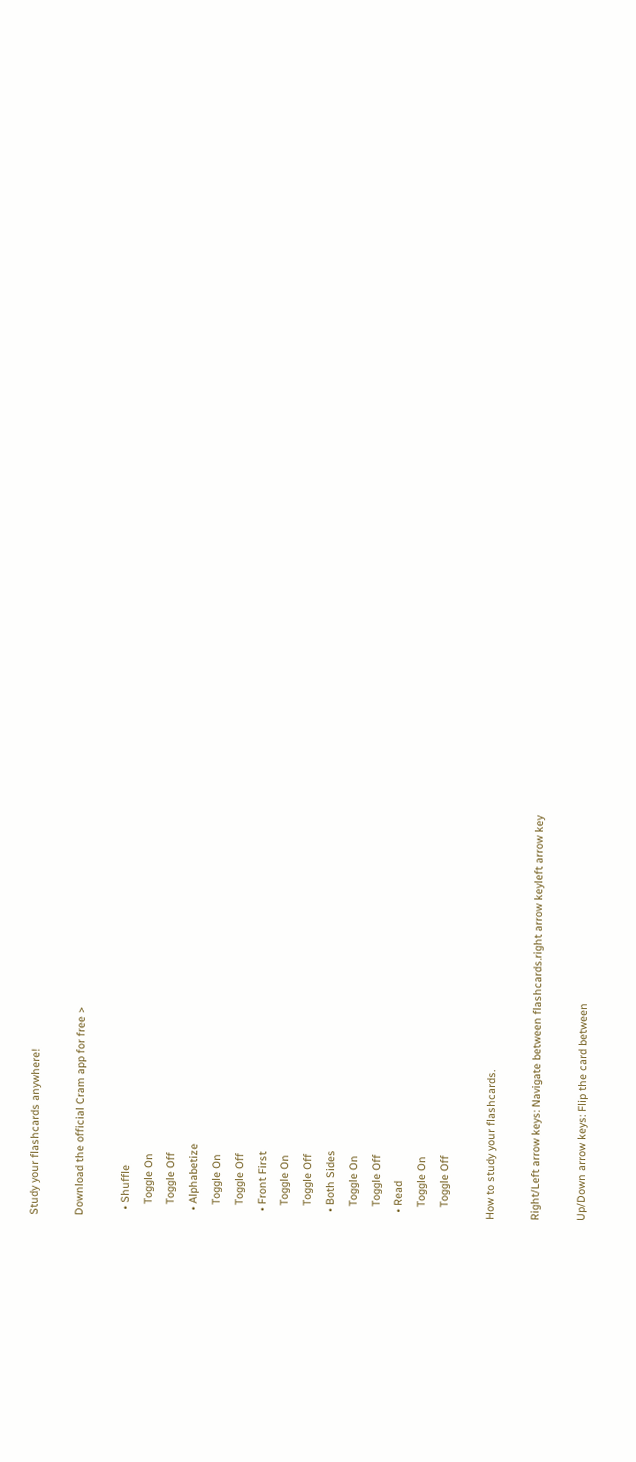Study your flashcards anywhere!

Download the official Cram app for free >

  • Shuffle
    Toggle On
    Toggle Off
  • Alphabetize
    Toggle On
    Toggle Off
  • Front First
    Toggle On
    Toggle Off
  • Both Sides
    Toggle On
    Toggle Off
  • Read
    Toggle On
    Toggle Off

How to study your flashcards.

Right/Left arrow keys: Navigate between flashcards.right arrow keyleft arrow key

Up/Down arrow keys: Flip the card between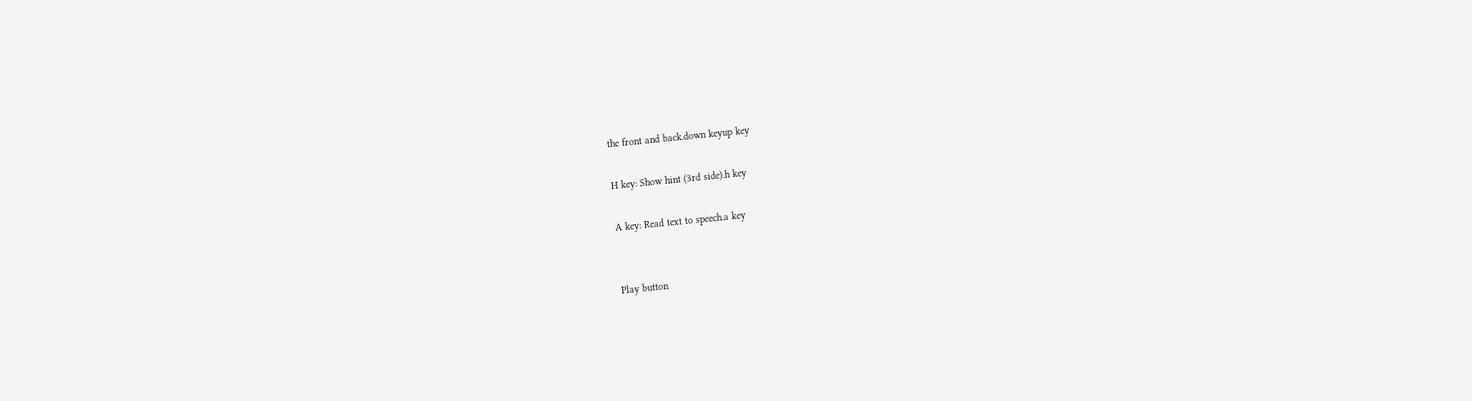the front and back.down keyup key

H key: Show hint (3rd side).h key

A key: Read text to speech.a key


Play button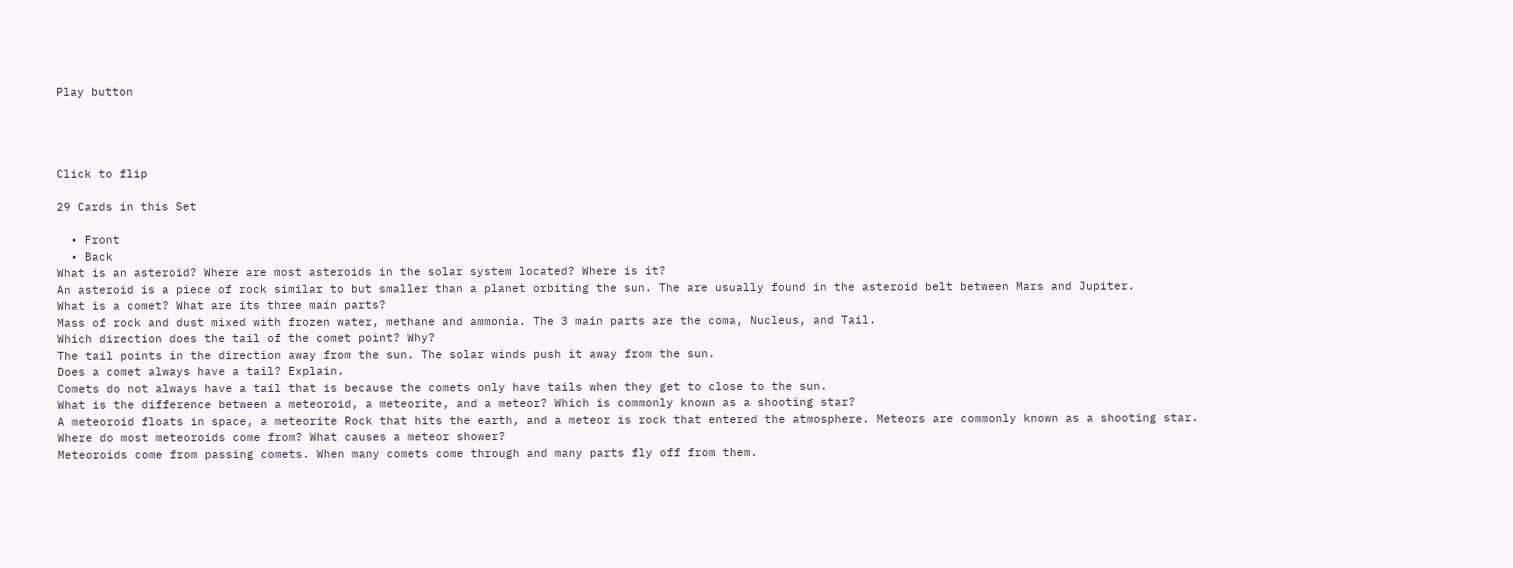Play button




Click to flip

29 Cards in this Set

  • Front
  • Back
What is an asteroid? Where are most asteroids in the solar system located? Where is it?
An asteroid is a piece of rock similar to but smaller than a planet orbiting the sun. The are usually found in the asteroid belt between Mars and Jupiter.
What is a comet? What are its three main parts?
Mass of rock and dust mixed with frozen water, methane and ammonia. The 3 main parts are the coma, Nucleus, and Tail.
Which direction does the tail of the comet point? Why?
The tail points in the direction away from the sun. The solar winds push it away from the sun.
Does a comet always have a tail? Explain.
Comets do not always have a tail that is because the comets only have tails when they get to close to the sun.
What is the difference between a meteoroid, a meteorite, and a meteor? Which is commonly known as a shooting star?
A meteoroid floats in space, a meteorite Rock that hits the earth, and a meteor is rock that entered the atmosphere. Meteors are commonly known as a shooting star.
Where do most meteoroids come from? What causes a meteor shower?
Meteoroids come from passing comets. When many comets come through and many parts fly off from them.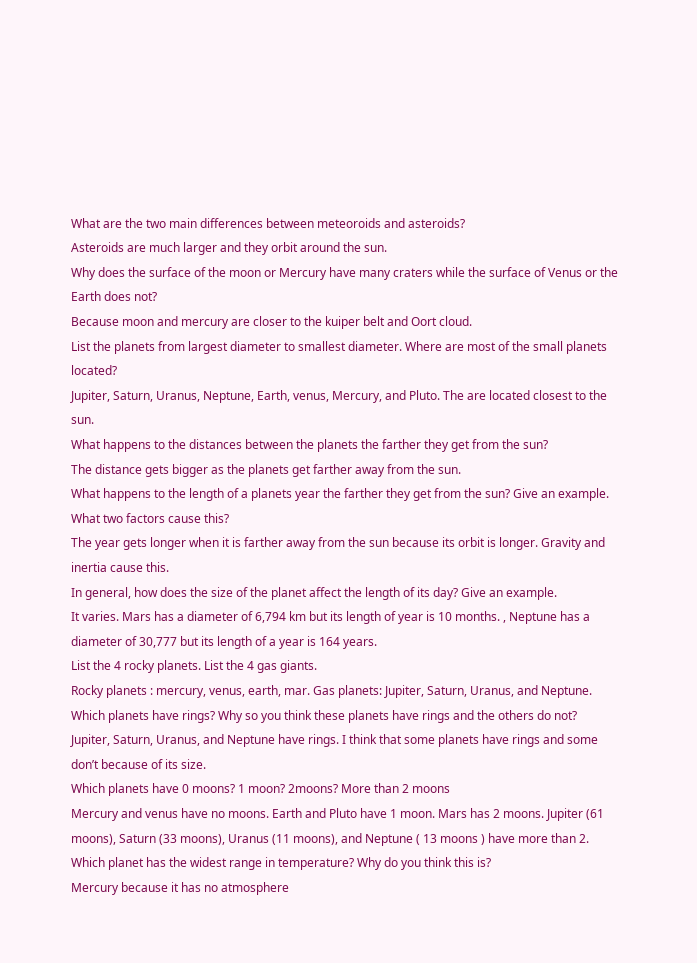What are the two main differences between meteoroids and asteroids?
Asteroids are much larger and they orbit around the sun.
Why does the surface of the moon or Mercury have many craters while the surface of Venus or the Earth does not?
Because moon and mercury are closer to the kuiper belt and Oort cloud.
List the planets from largest diameter to smallest diameter. Where are most of the small planets located?
Jupiter, Saturn, Uranus, Neptune, Earth, venus, Mercury, and Pluto. The are located closest to the sun.
What happens to the distances between the planets the farther they get from the sun?
The distance gets bigger as the planets get farther away from the sun.
What happens to the length of a planets year the farther they get from the sun? Give an example. What two factors cause this?
The year gets longer when it is farther away from the sun because its orbit is longer. Gravity and inertia cause this.
In general, how does the size of the planet affect the length of its day? Give an example.
It varies. Mars has a diameter of 6,794 km but its length of year is 10 months. , Neptune has a diameter of 30,777 but its length of a year is 164 years.
List the 4 rocky planets. List the 4 gas giants.
Rocky planets : mercury, venus, earth, mar. Gas planets: Jupiter, Saturn, Uranus, and Neptune.
Which planets have rings? Why so you think these planets have rings and the others do not?
Jupiter, Saturn, Uranus, and Neptune have rings. I think that some planets have rings and some don’t because of its size.
Which planets have 0 moons? 1 moon? 2moons? More than 2 moons
Mercury and venus have no moons. Earth and Pluto have 1 moon. Mars has 2 moons. Jupiter (61 moons), Saturn (33 moons), Uranus (11 moons), and Neptune ( 13 moons ) have more than 2.
Which planet has the widest range in temperature? Why do you think this is?
Mercury because it has no atmosphere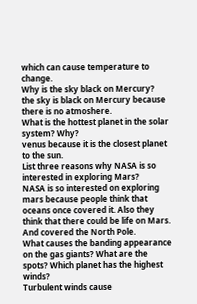which can cause temperature to change.
Why is the sky black on Mercury?
the sky is black on Mercury because there is no atmoshere.
What is the hottest planet in the solar system? Why?
venus because it is the closest planet to the sun.
List three reasons why NASA is so interested in exploring Mars?
NASA is so interested on exploring mars because people think that oceans once covered it. Also they think that there could be life on Mars. And covered the North Pole.
What causes the banding appearance on the gas giants? What are the spots? Which planet has the highest winds?
Turbulent winds cause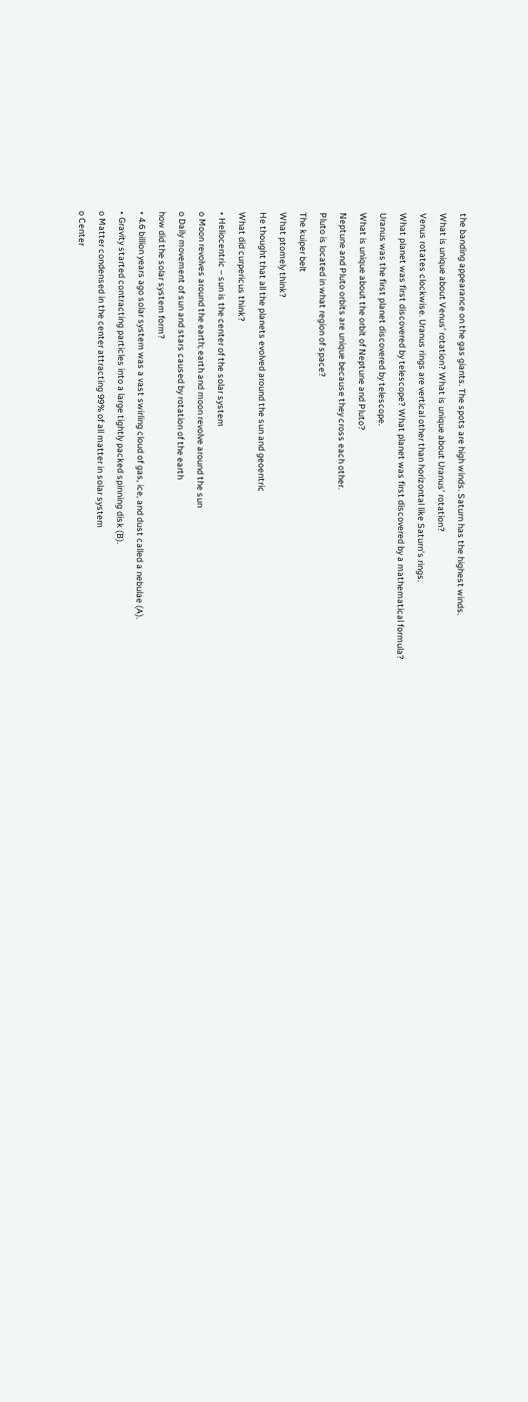the banding appearance on the gas giants. The spots are high winds. Saturn has the highest winds.
What is unique about Venus’ rotation? What is unique about Uranus’ rotation?
Venus rotates clockwise. Uranus rings are vertical other than horizontal like Saturn’s rings.
What planet was first discovered by telescope? What planet was first discovered by a mathematical formula?
Uranus was the first planet discovered by telescope.
What is unique about the orbit of Neptune and Pluto?
Neptune and Pluto orbits are unique because they cross each other.
Pluto is located in what region of space?
The kuiper belt
What ptomely think?
He thought that all the planets evolved around the sun and geoentric
What did curpericus think?
• Heliocentric – sun is the center of the solar system
o Moon revolves around the earth; earth and moon revolve around the sun
o Daily movement of sun and stars caused by rotation of the earth
how did the solar system form?
• 4.6 billion years ago solar system was a vast swirling cloud of gas, ice, and dust called a nebulae (A).
• Gravity started contracting particles into a large tightly packed spinning disk (B).
o Matter condensed in the center attracting 99% of all matter in solar system
o Center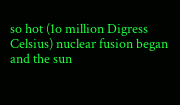so hot (1o million Digress Celsius) nuclear fusion began and the sun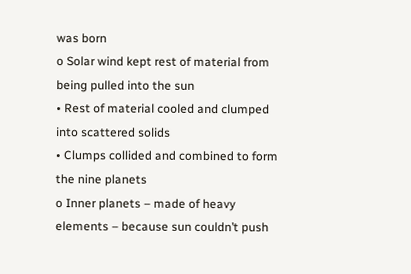was born
o Solar wind kept rest of material from being pulled into the sun
• Rest of material cooled and clumped into scattered solids
• Clumps collided and combined to form the nine planets
o Inner planets – made of heavy elements – because sun couldn’t push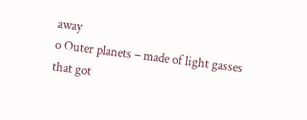away
o Outer planets – made of light gasses that got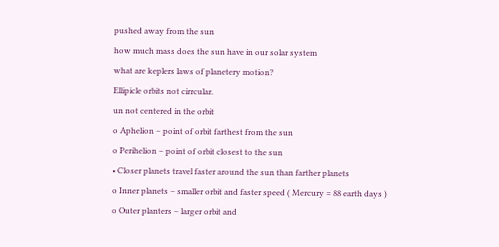pushed away from the sun
how much mass does the sun have in our solar system
what are keplers laws of planetery motion?
Ellipicle orbits not cirrcular.
un not centered in the orbit
o Aphelion – point of orbit farthest from the sun
o Perihelion – point of orbit closest to the sun
• Closer planets travel faster around the sun than farther planets
o Inner planets – smaller orbit and faster speed ( Mercury = 88 earth days )
o Outer planters – larger orbit and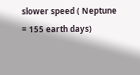slower speed ( Neptune = 155 earth days)